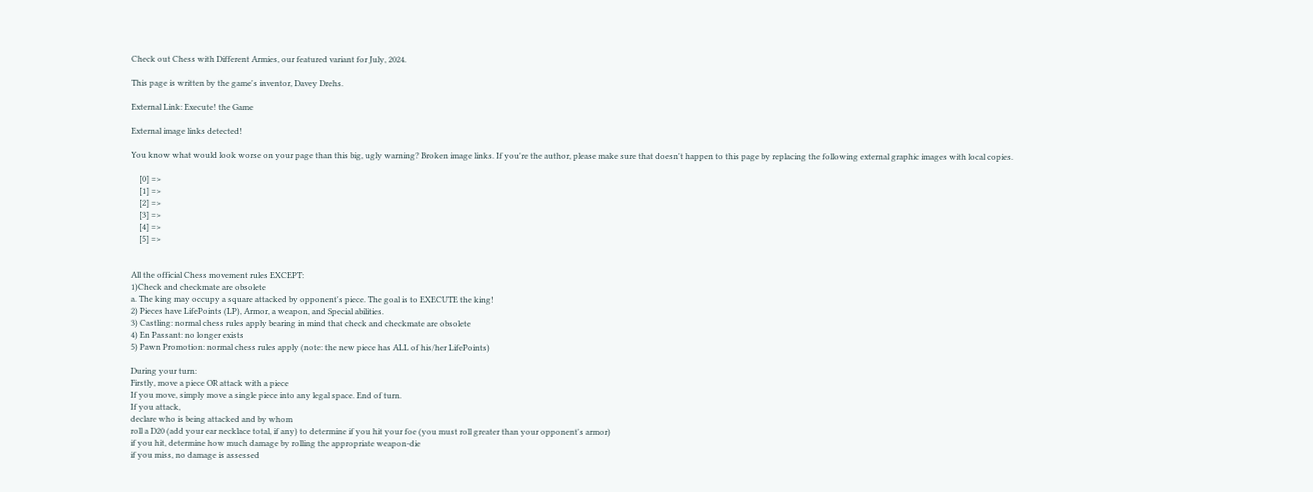Check out Chess with Different Armies, our featured variant for July, 2024.

This page is written by the game's inventor, Davey Drehs.

External Link: Execute! the Game

External image links detected!

You know what would look worse on your page than this big, ugly warning? Broken image links. If you're the author, please make sure that doesn't happen to this page by replacing the following external graphic images with local copies.

    [0] =>
    [1] =>
    [2] =>
    [3] =>
    [4] =>
    [5] =>


All the official Chess movement rules EXCEPT:
1)Check and checkmate are obsolete
a. The king may occupy a square attacked by opponent's piece. The goal is to EXECUTE the king!
2) Pieces have LifePoints (LP), Armor, a weapon, and Special abilities.
3) Castling: normal chess rules apply bearing in mind that check and checkmate are obsolete
4) En Passant: no longer exists
5) Pawn Promotion: normal chess rules apply (note: the new piece has ALL of his/her LifePoints)

During your turn:
Firstly, move a piece OR attack with a piece
If you move, simply move a single piece into any legal space. End of turn.
If you attack,
declare who is being attacked and by whom
roll a D20 (add your ear necklace total, if any) to determine if you hit your foe (you must roll greater than your opponent's armor)
if you hit, determine how much damage by rolling the appropriate weapon-die
if you miss, no damage is assessed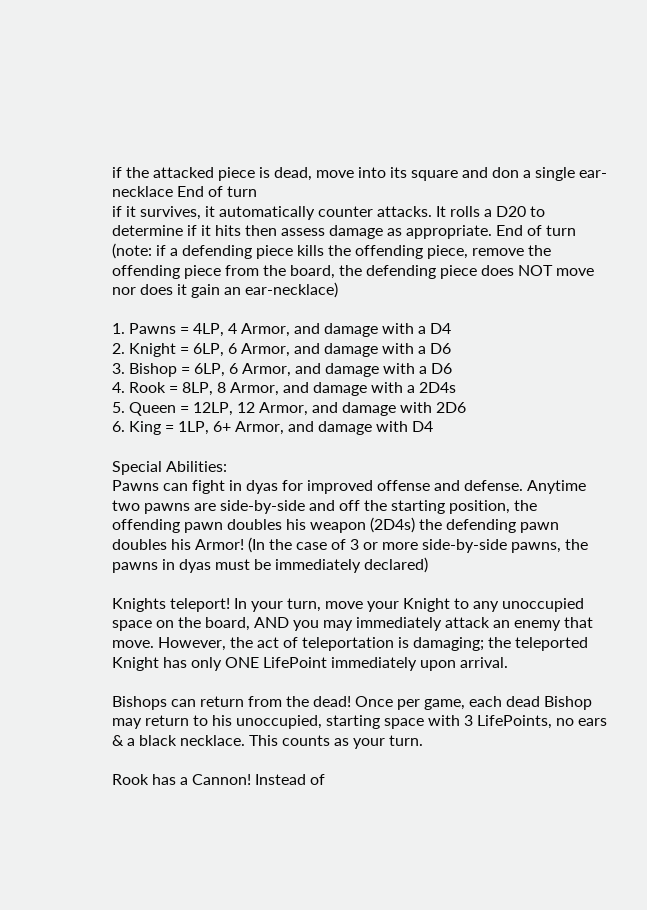if the attacked piece is dead, move into its square and don a single ear-necklace End of turn
if it survives, it automatically counter attacks. It rolls a D20 to determine if it hits then assess damage as appropriate. End of turn (note: if a defending piece kills the offending piece, remove the offending piece from the board, the defending piece does NOT move nor does it gain an ear-necklace)

1. Pawns = 4LP, 4 Armor, and damage with a D4
2. Knight = 6LP, 6 Armor, and damage with a D6
3. Bishop = 6LP, 6 Armor, and damage with a D6
4. Rook = 8LP, 8 Armor, and damage with a 2D4s
5. Queen = 12LP, 12 Armor, and damage with 2D6
6. King = 1LP, 6+ Armor, and damage with D4

Special Abilities:
Pawns can fight in dyas for improved offense and defense. Anytime two pawns are side-by-side and off the starting position, the offending pawn doubles his weapon (2D4s) the defending pawn doubles his Armor! (In the case of 3 or more side-by-side pawns, the pawns in dyas must be immediately declared)

Knights teleport! In your turn, move your Knight to any unoccupied space on the board, AND you may immediately attack an enemy that move. However, the act of teleportation is damaging; the teleported Knight has only ONE LifePoint immediately upon arrival.

Bishops can return from the dead! Once per game, each dead Bishop may return to his unoccupied, starting space with 3 LifePoints, no ears & a black necklace. This counts as your turn.

Rook has a Cannon! Instead of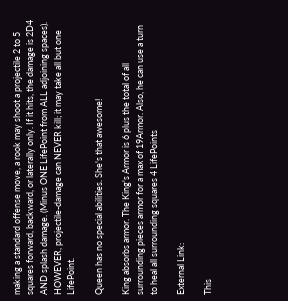making a standard offense move, a rook may shoot a projectile 2 to 5 squares forward, backward, or laterally only. If it hits, the damage is 2D4 AND splash damage. (Minus ONE LifePoint from ALL adjoining spaces). HOWEVER, projectile-damage can NEVER kill; it may take all but one LifePoint.

Queen has no special abilities. She's that awesome!

King absorbs armor. The King's Armor is 6 plus the total of all surrounding pieces armor for a max of 19Armor. Also, he can use a turn to heal all surrounding squares 4 LifePoints

External Link:

This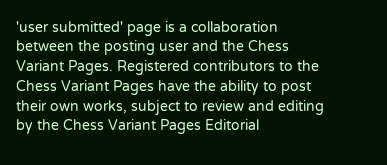'user submitted' page is a collaboration between the posting user and the Chess Variant Pages. Registered contributors to the Chess Variant Pages have the ability to post their own works, subject to review and editing by the Chess Variant Pages Editorial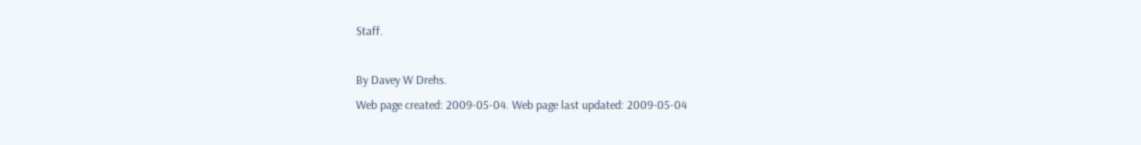Staff.

By Davey W Drehs.
Web page created: 2009-05-04. Web page last updated: 2009-05-04